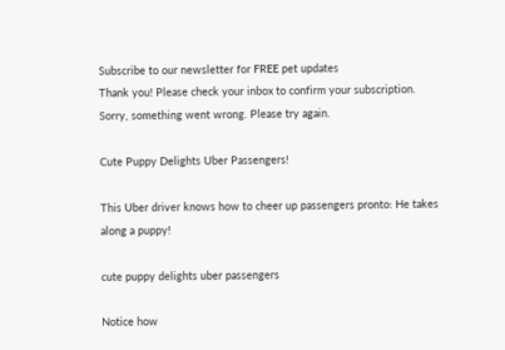Subscribe to our newsletter for FREE pet updates
Thank you! Please check your inbox to confirm your subscription.
Sorry, something went wrong. Please try again.

Cute Puppy Delights Uber Passengers!

This Uber driver knows how to cheer up passengers pronto: He takes along a puppy!

cute puppy delights uber passengers

Notice how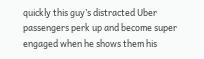quickly this guy’s distracted Uber passengers perk up and become super engaged when he shows them his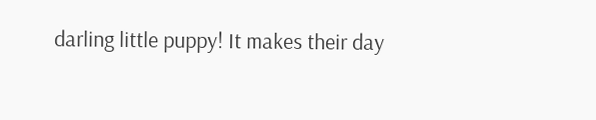darling little puppy! It makes their day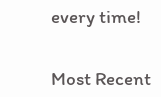every time!


Most Recent